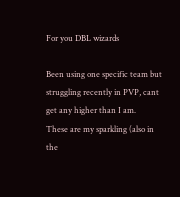For you DBL wizards

Been using one specific team but struggling recently in PVP, cant get any higher than I am.
These are my sparkling (also in the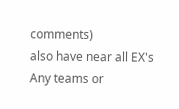comments)
also have near all EX's
Any teams or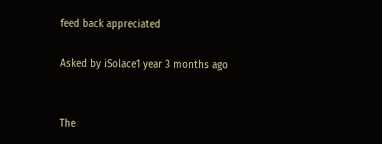feed back appreciated

Asked by iSolace1 year 3 months ago


The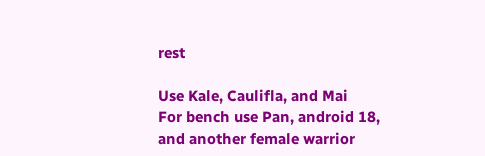rest

Use Kale, Caulifla, and Mai
For bench use Pan, android 18, and another female warrior